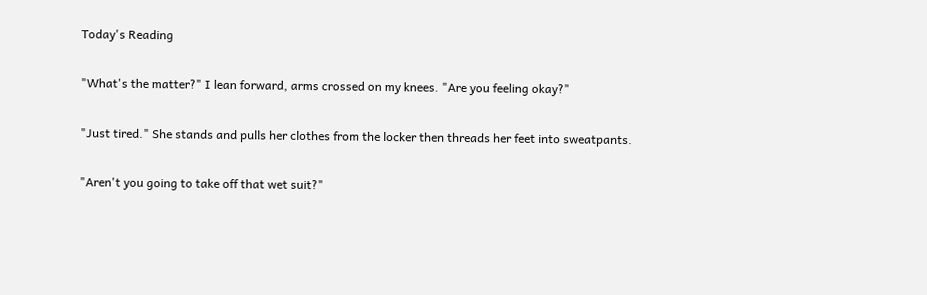Today's Reading

"What's the matter?" I lean forward, arms crossed on my knees. "Are you feeling okay?"

"Just tired." She stands and pulls her clothes from the locker then threads her feet into sweatpants.

"Aren't you going to take off that wet suit?"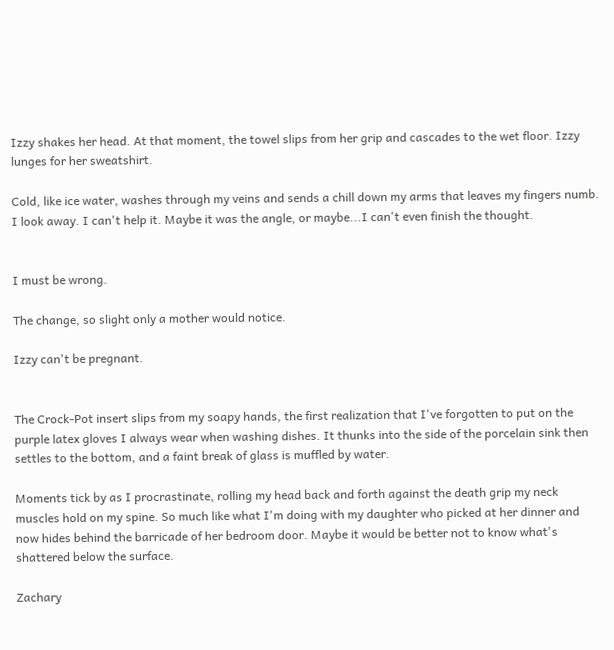Izzy shakes her head. At that moment, the towel slips from her grip and cascades to the wet floor. Izzy lunges for her sweatshirt.

Cold, like ice water, washes through my veins and sends a chill down my arms that leaves my fingers numb. I look away. I can't help it. Maybe it was the angle, or maybe...I can't even finish the thought.


I must be wrong.

The change, so slight only a mother would notice.

Izzy can't be pregnant.


The Crock-Pot insert slips from my soapy hands, the first realization that I've forgotten to put on the purple latex gloves I always wear when washing dishes. It thunks into the side of the porcelain sink then settles to the bottom, and a faint break of glass is muffled by water.

Moments tick by as I procrastinate, rolling my head back and forth against the death grip my neck muscles hold on my spine. So much like what I'm doing with my daughter who picked at her dinner and now hides behind the barricade of her bedroom door. Maybe it would be better not to know what's shattered below the surface.

Zachary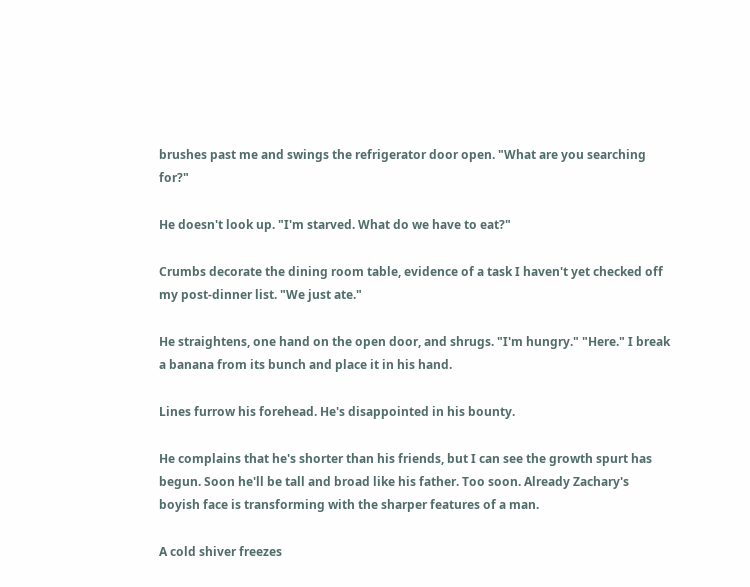brushes past me and swings the refrigerator door open. "What are you searching for?"

He doesn't look up. "I'm starved. What do we have to eat?"

Crumbs decorate the dining room table, evidence of a task I haven't yet checked off my post-dinner list. "We just ate."

He straightens, one hand on the open door, and shrugs. "I'm hungry." "Here." I break a banana from its bunch and place it in his hand.

Lines furrow his forehead. He's disappointed in his bounty.

He complains that he's shorter than his friends, but I can see the growth spurt has begun. Soon he'll be tall and broad like his father. Too soon. Already Zachary's boyish face is transforming with the sharper features of a man.

A cold shiver freezes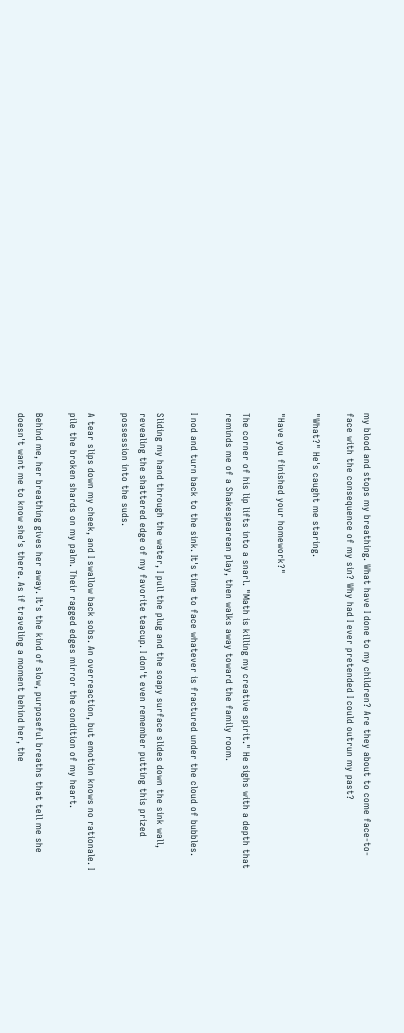my blood and stops my breathing. What have I done to my children? Are they about to come face-to-face with the consequence of my sin? Why had I ever pretended I could outrun my past?

"What?" He's caught me staring.

"Have you finished your homework?"

The corner of his lip lifts into a snarl. "Math is killing my creative spirit." He sighs with a depth that reminds me of a Shakespearean play, then walks away toward the family room.

I nod and turn back to the sink. It's time to face whatever is fractured under the cloud of bubbles.

Sliding my hand through the water, I pull the plug and the soapy surface slides down the sink wall, revealing the shattered edge of my favorite teacup. I don't even remember putting this prized possession into the suds.

A tear slips down my cheek, and I swallow back sobs. An overreaction, but emotion knows no rationale. I pile the broken shards on my palm. Their ragged edges mirror the condition of my heart.

Behind me, her breathing gives her away. It's the kind of slow, purposeful breaths that tell me she doesn't want me to know she's there. As if traveling a moment behind her, the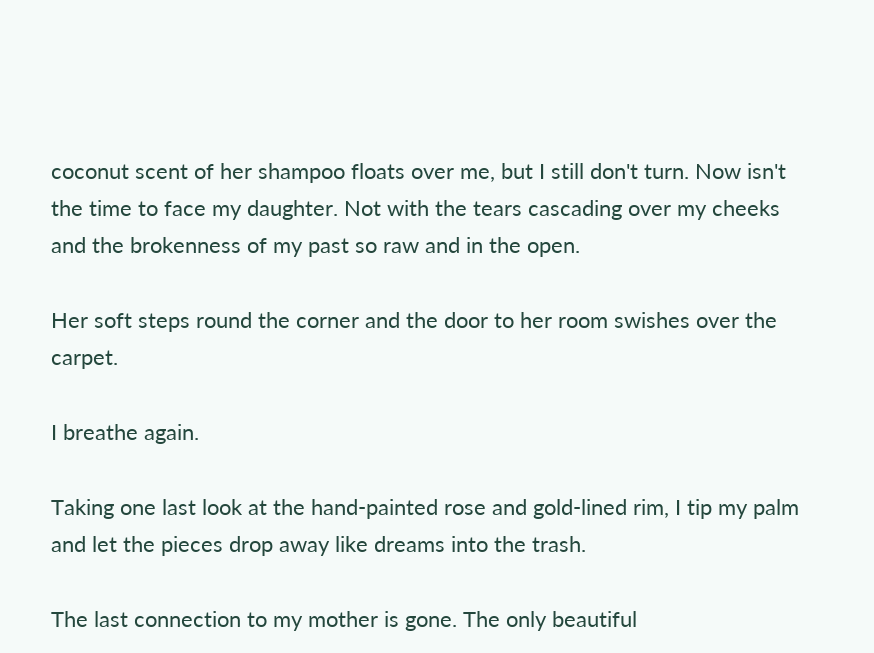coconut scent of her shampoo floats over me, but I still don't turn. Now isn't the time to face my daughter. Not with the tears cascading over my cheeks and the brokenness of my past so raw and in the open.

Her soft steps round the corner and the door to her room swishes over the carpet.

I breathe again.

Taking one last look at the hand-painted rose and gold-lined rim, I tip my palm and let the pieces drop away like dreams into the trash.

The last connection to my mother is gone. The only beautiful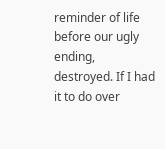reminder of life before our ugly ending, destroyed. If I had it to do over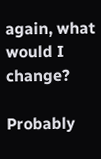again, what would I change?

Probably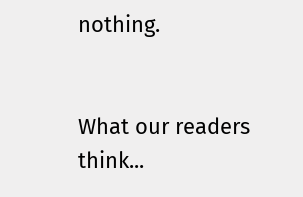nothing.


What our readers think...